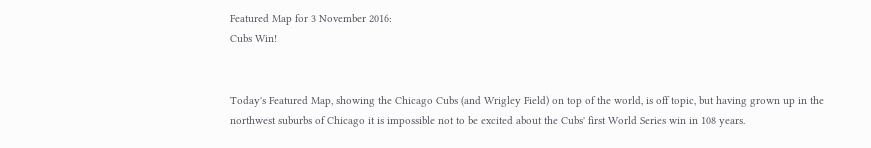Featured Map for 3 November 2016:
Cubs Win!


Today's Featured Map, showing the Chicago Cubs (and Wrigley Field) on top of the world, is off topic, but having grown up in the northwest suburbs of Chicago it is impossible not to be excited about the Cubs' first World Series win in 108 years.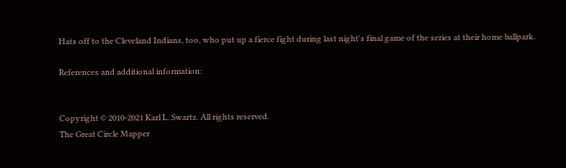Hats off to the Cleveland Indians, too, who put up a fierce fight during last night's final game of the series at their home ballpark.

References and additional information:


Copyright © 2010-2021 Karl L. Swartz. All rights reserved.
The Great Circle Mapper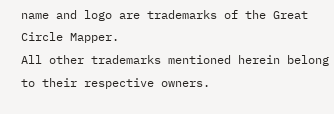name and logo are trademarks of the Great Circle Mapper.
All other trademarks mentioned herein belong to their respective owners.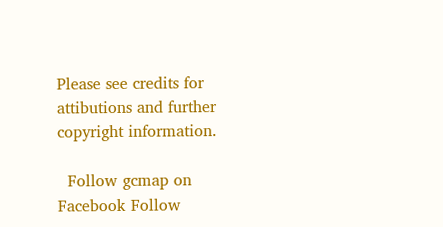Please see credits for attibutions and further copyright information.

  Follow gcmap on Facebook Follow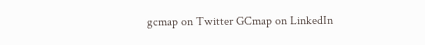gcmap on Twitter GCmap on LinkedIn